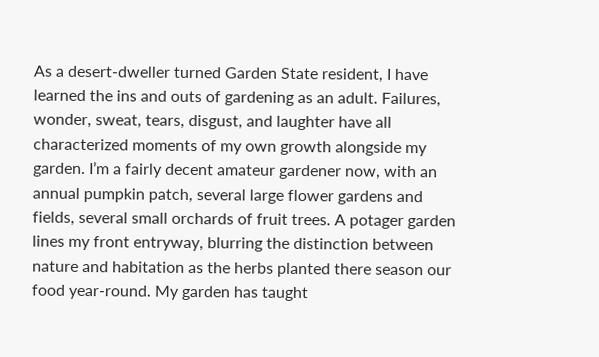As a desert-dweller turned Garden State resident, I have learned the ins and outs of gardening as an adult. Failures, wonder, sweat, tears, disgust, and laughter have all characterized moments of my own growth alongside my garden. I’m a fairly decent amateur gardener now, with an annual pumpkin patch, several large flower gardens and fields, several small orchards of fruit trees. A potager garden lines my front entryway, blurring the distinction between nature and habitation as the herbs planted there season our food year-round. My garden has taught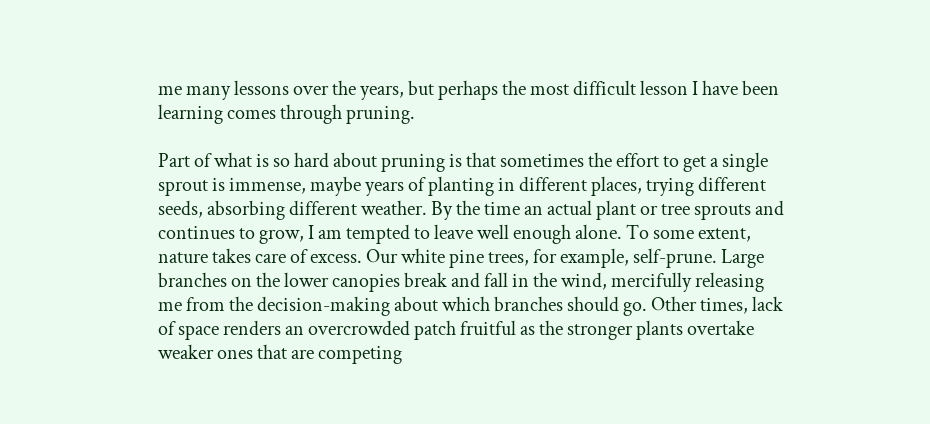me many lessons over the years, but perhaps the most difficult lesson I have been learning comes through pruning.

Part of what is so hard about pruning is that sometimes the effort to get a single sprout is immense, maybe years of planting in different places, trying different seeds, absorbing different weather. By the time an actual plant or tree sprouts and continues to grow, I am tempted to leave well enough alone. To some extent, nature takes care of excess. Our white pine trees, for example, self-prune. Large branches on the lower canopies break and fall in the wind, mercifully releasing me from the decision-making about which branches should go. Other times, lack of space renders an overcrowded patch fruitful as the stronger plants overtake weaker ones that are competing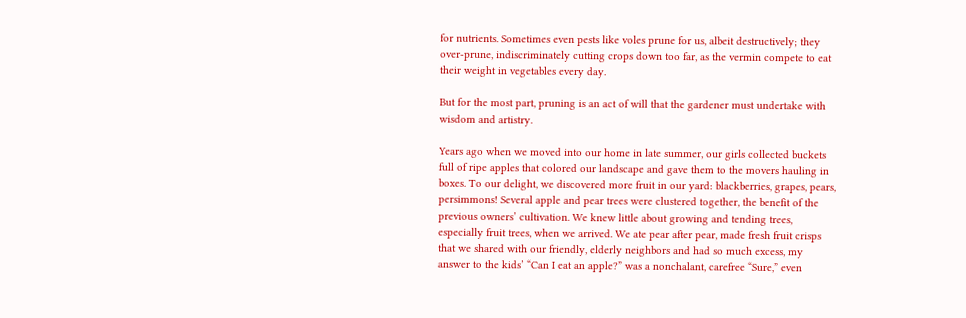for nutrients. Sometimes even pests like voles prune for us, albeit destructively; they over-prune, indiscriminately cutting crops down too far, as the vermin compete to eat their weight in vegetables every day.

But for the most part, pruning is an act of will that the gardener must undertake with wisdom and artistry.

Years ago when we moved into our home in late summer, our girls collected buckets full of ripe apples that colored our landscape and gave them to the movers hauling in boxes. To our delight, we discovered more fruit in our yard: blackberries, grapes, pears, persimmons! Several apple and pear trees were clustered together, the benefit of the previous owners’ cultivation. We knew little about growing and tending trees, especially fruit trees, when we arrived. We ate pear after pear, made fresh fruit crisps that we shared with our friendly, elderly neighbors and had so much excess, my answer to the kids’ “Can I eat an apple?” was a nonchalant, carefree “Sure,” even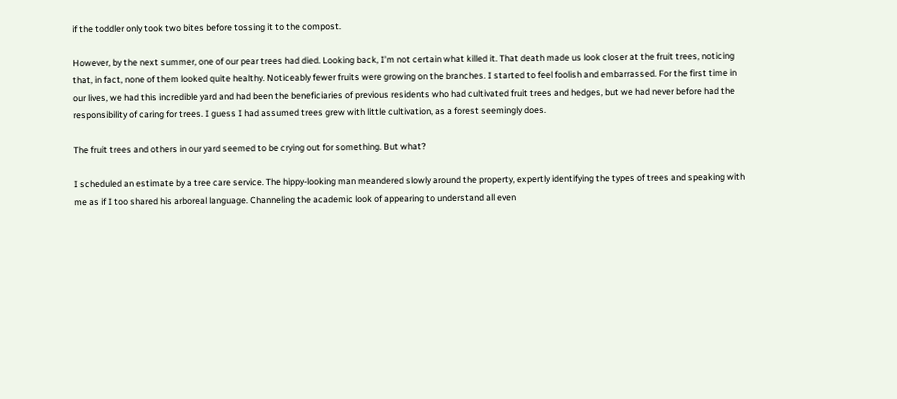if the toddler only took two bites before tossing it to the compost.

However, by the next summer, one of our pear trees had died. Looking back, I’m not certain what killed it. That death made us look closer at the fruit trees, noticing that, in fact, none of them looked quite healthy. Noticeably fewer fruits were growing on the branches. I started to feel foolish and embarrassed. For the first time in our lives, we had this incredible yard and had been the beneficiaries of previous residents who had cultivated fruit trees and hedges, but we had never before had the responsibility of caring for trees. I guess I had assumed trees grew with little cultivation, as a forest seemingly does.

The fruit trees and others in our yard seemed to be crying out for something. But what?

I scheduled an estimate by a tree care service. The hippy-looking man meandered slowly around the property, expertly identifying the types of trees and speaking with me as if I too shared his arboreal language. Channeling the academic look of appearing to understand all even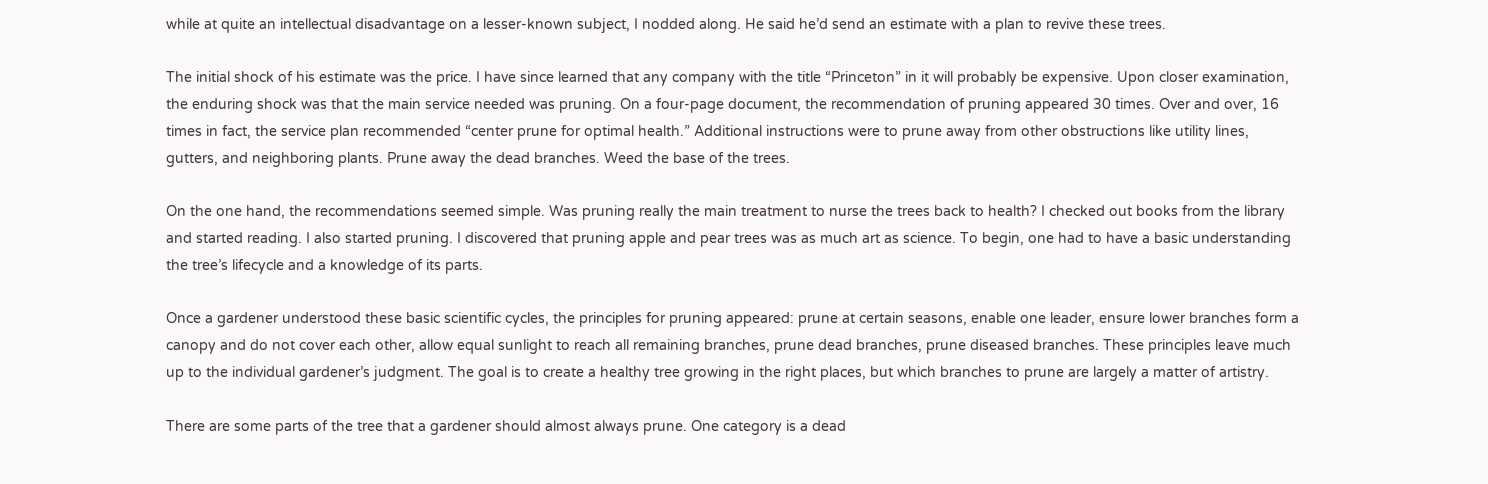while at quite an intellectual disadvantage on a lesser-known subject, I nodded along. He said he’d send an estimate with a plan to revive these trees.

The initial shock of his estimate was the price. I have since learned that any company with the title “Princeton” in it will probably be expensive. Upon closer examination, the enduring shock was that the main service needed was pruning. On a four-page document, the recommendation of pruning appeared 30 times. Over and over, 16 times in fact, the service plan recommended “center prune for optimal health.” Additional instructions were to prune away from other obstructions like utility lines, gutters, and neighboring plants. Prune away the dead branches. Weed the base of the trees.

On the one hand, the recommendations seemed simple. Was pruning really the main treatment to nurse the trees back to health? I checked out books from the library and started reading. I also started pruning. I discovered that pruning apple and pear trees was as much art as science. To begin, one had to have a basic understanding the tree’s lifecycle and a knowledge of its parts.

Once a gardener understood these basic scientific cycles, the principles for pruning appeared: prune at certain seasons, enable one leader, ensure lower branches form a canopy and do not cover each other, allow equal sunlight to reach all remaining branches, prune dead branches, prune diseased branches. These principles leave much up to the individual gardener’s judgment. The goal is to create a healthy tree growing in the right places, but which branches to prune are largely a matter of artistry.

There are some parts of the tree that a gardener should almost always prune. One category is a dead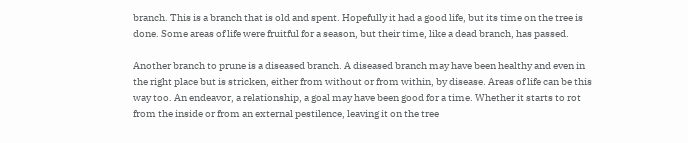branch. This is a branch that is old and spent. Hopefully it had a good life, but its time on the tree is done. Some areas of life were fruitful for a season, but their time, like a dead branch, has passed.

Another branch to prune is a diseased branch. A diseased branch may have been healthy and even in the right place but is stricken, either from without or from within, by disease. Areas of life can be this way too. An endeavor, a relationship, a goal may have been good for a time. Whether it starts to rot from the inside or from an external pestilence, leaving it on the tree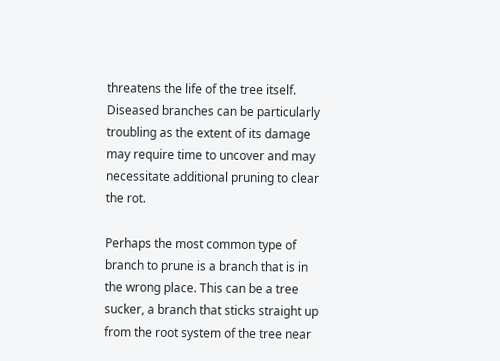threatens the life of the tree itself. Diseased branches can be particularly troubling as the extent of its damage may require time to uncover and may necessitate additional pruning to clear the rot.

Perhaps the most common type of branch to prune is a branch that is in the wrong place. This can be a tree sucker, a branch that sticks straight up from the root system of the tree near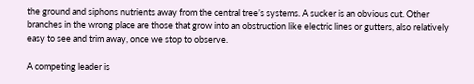the ground and siphons nutrients away from the central tree’s systems. A sucker is an obvious cut. Other branches in the wrong place are those that grow into an obstruction like electric lines or gutters, also relatively easy to see and trim away, once we stop to observe.

A competing leader is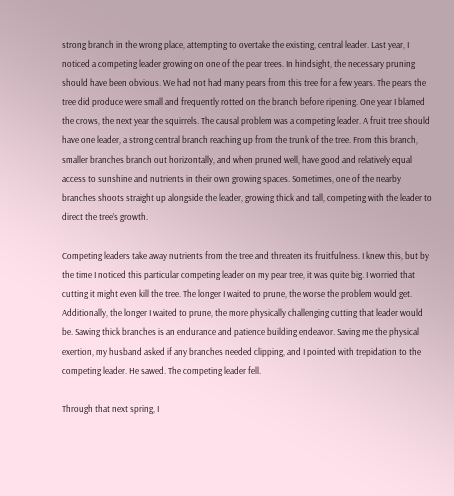strong branch in the wrong place, attempting to overtake the existing, central leader. Last year, I noticed a competing leader growing on one of the pear trees. In hindsight, the necessary pruning should have been obvious. We had not had many pears from this tree for a few years. The pears the tree did produce were small and frequently rotted on the branch before ripening. One year I blamed the crows, the next year the squirrels. The causal problem was a competing leader. A fruit tree should have one leader, a strong central branch reaching up from the trunk of the tree. From this branch, smaller branches branch out horizontally, and when pruned well, have good and relatively equal access to sunshine and nutrients in their own growing spaces. Sometimes, one of the nearby branches shoots straight up alongside the leader, growing thick and tall, competing with the leader to direct the tree’s growth.

Competing leaders take away nutrients from the tree and threaten its fruitfulness. I knew this, but by the time I noticed this particular competing leader on my pear tree, it was quite big. I worried that cutting it might even kill the tree. The longer I waited to prune, the worse the problem would get. Additionally, the longer I waited to prune, the more physically challenging cutting that leader would be. Sawing thick branches is an endurance and patience building endeavor. Saving me the physical exertion, my husband asked if any branches needed clipping, and I pointed with trepidation to the competing leader. He sawed. The competing leader fell.

Through that next spring, I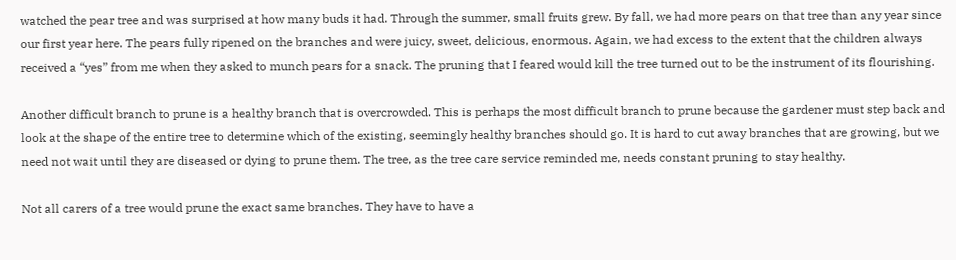watched the pear tree and was surprised at how many buds it had. Through the summer, small fruits grew. By fall, we had more pears on that tree than any year since our first year here. The pears fully ripened on the branches and were juicy, sweet, delicious, enormous. Again, we had excess to the extent that the children always received a “yes” from me when they asked to munch pears for a snack. The pruning that I feared would kill the tree turned out to be the instrument of its flourishing.

Another difficult branch to prune is a healthy branch that is overcrowded. This is perhaps the most difficult branch to prune because the gardener must step back and look at the shape of the entire tree to determine which of the existing, seemingly healthy branches should go. It is hard to cut away branches that are growing, but we need not wait until they are diseased or dying to prune them. The tree, as the tree care service reminded me, needs constant pruning to stay healthy.

Not all carers of a tree would prune the exact same branches. They have to have a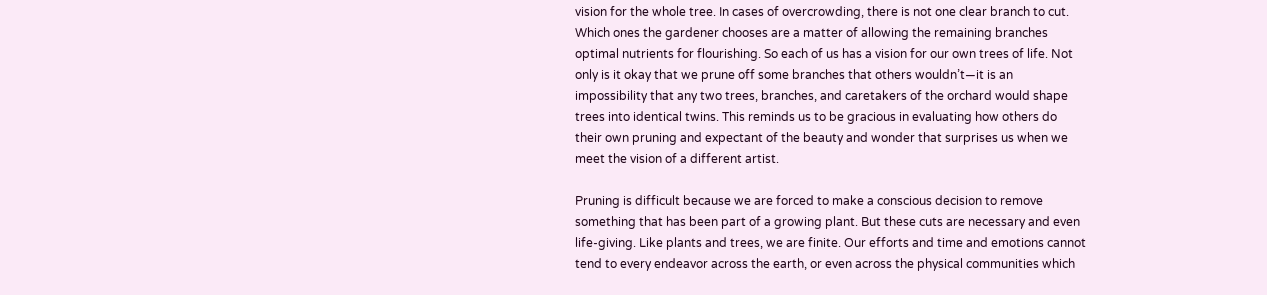vision for the whole tree. In cases of overcrowding, there is not one clear branch to cut. Which ones the gardener chooses are a matter of allowing the remaining branches optimal nutrients for flourishing. So each of us has a vision for our own trees of life. Not only is it okay that we prune off some branches that others wouldn’t—it is an impossibility that any two trees, branches, and caretakers of the orchard would shape trees into identical twins. This reminds us to be gracious in evaluating how others do their own pruning and expectant of the beauty and wonder that surprises us when we meet the vision of a different artist.

Pruning is difficult because we are forced to make a conscious decision to remove something that has been part of a growing plant. But these cuts are necessary and even life-giving. Like plants and trees, we are finite. Our efforts and time and emotions cannot tend to every endeavor across the earth, or even across the physical communities which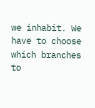we inhabit. We have to choose which branches to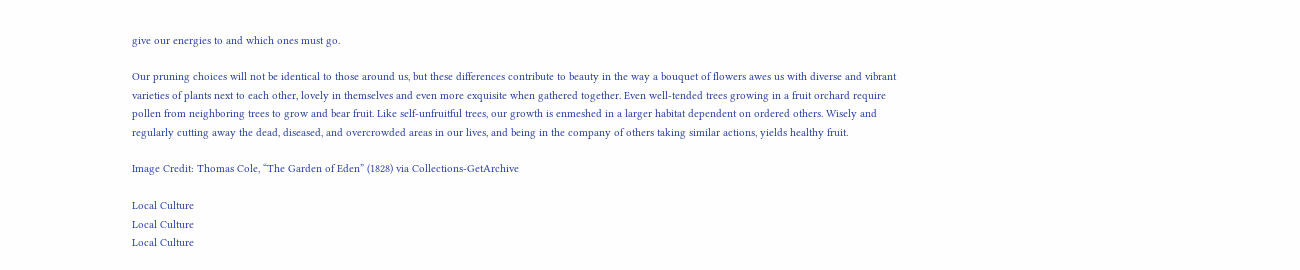give our energies to and which ones must go.

Our pruning choices will not be identical to those around us, but these differences contribute to beauty in the way a bouquet of flowers awes us with diverse and vibrant varieties of plants next to each other, lovely in themselves and even more exquisite when gathered together. Even well-tended trees growing in a fruit orchard require pollen from neighboring trees to grow and bear fruit. Like self-unfruitful trees, our growth is enmeshed in a larger habitat dependent on ordered others. Wisely and regularly cutting away the dead, diseased, and overcrowded areas in our lives, and being in the company of others taking similar actions, yields healthy fruit.

Image Credit: Thomas Cole, “The Garden of Eden” (1828) via Collections-GetArchive

Local Culture
Local Culture
Local Culture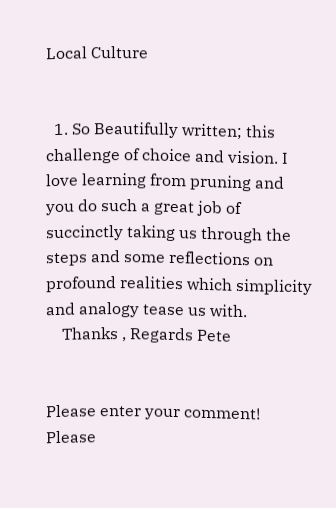Local Culture


  1. So Beautifully written; this challenge of choice and vision. I love learning from pruning and you do such a great job of succinctly taking us through the steps and some reflections on profound realities which simplicity and analogy tease us with.
    Thanks , Regards Pete


Please enter your comment!
Please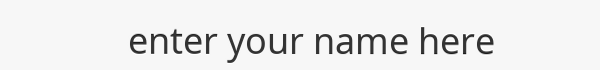enter your name here